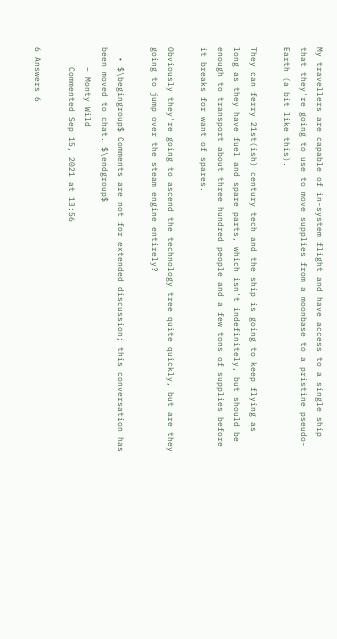My travellers are capable of in-system flight and have access to a single ship that they're going to use to move supplies from a moonbase to a pristine pseudo-Earth (a bit like this).

They can ferry 21st(ish) century tech and the ship is going to keep flying as long as they have fuel and spare parts, which isn't indefinitely, but should be enough to transport about three hundred people and a few tons of supplies before it breaks for want of spares.

Obviously they're going to ascend the technology tree quite quickly, but are they going to jump over the steam engine entirely?

  • $\begingroup$ Comments are not for extended discussion; this conversation has been moved to chat. $\endgroup$
    – Monty Wild
    Commented Sep 15, 2021 at 13:56

6 Answers 6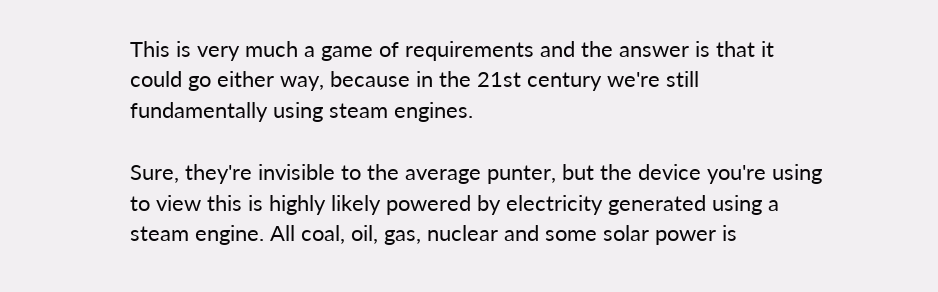This is very much a game of requirements and the answer is that it could go either way, because in the 21st century we're still fundamentally using steam engines.

Sure, they're invisible to the average punter, but the device you're using to view this is highly likely powered by electricity generated using a steam engine. All coal, oil, gas, nuclear and some solar power is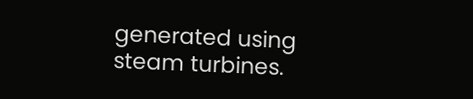generated using steam turbines.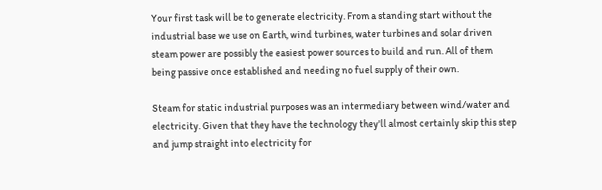Your first task will be to generate electricity. From a standing start without the industrial base we use on Earth, wind turbines, water turbines and solar driven steam power are possibly the easiest power sources to build and run. All of them being passive once established and needing no fuel supply of their own.

Steam for static industrial purposes was an intermediary between wind/water and electricity. Given that they have the technology they'll almost certainly skip this step and jump straight into electricity for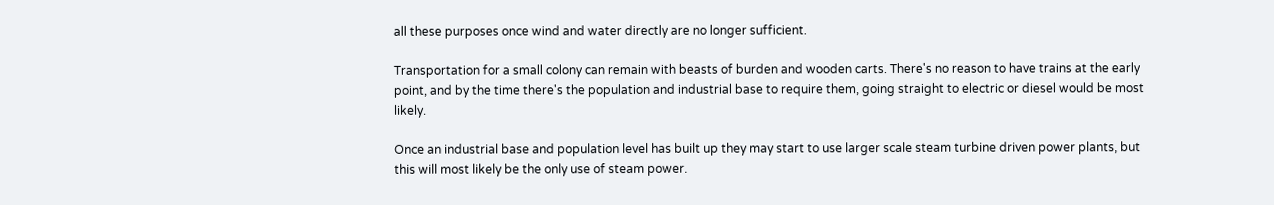all these purposes once wind and water directly are no longer sufficient.

Transportation for a small colony can remain with beasts of burden and wooden carts. There's no reason to have trains at the early point, and by the time there's the population and industrial base to require them, going straight to electric or diesel would be most likely.

Once an industrial base and population level has built up they may start to use larger scale steam turbine driven power plants, but this will most likely be the only use of steam power.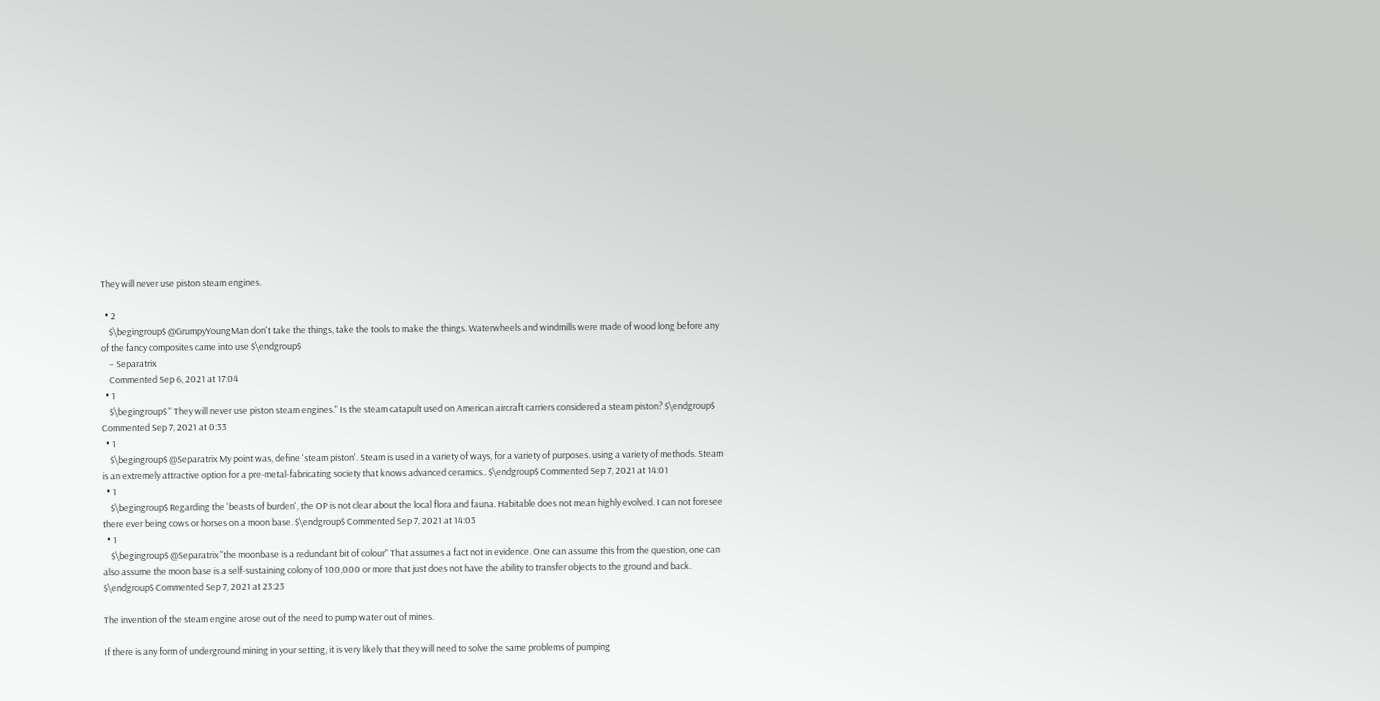They will never use piston steam engines.

  • 2
    $\begingroup$ @GrumpyYoungMan don't take the things, take the tools to make the things. Waterwheels and windmills were made of wood long before any of the fancy composites came into use $\endgroup$
    – Separatrix
    Commented Sep 6, 2021 at 17:04
  • 1
    $\begingroup$ " They will never use piston steam engines." Is the steam catapult used on American aircraft carriers considered a steam piston? $\endgroup$ Commented Sep 7, 2021 at 0:33
  • 1
    $\begingroup$ @Separatrix My point was, define 'steam piston'. Steam is used in a variety of ways, for a variety of purposes. using a variety of methods. Steam is an extremely attractive option for a pre-metal-fabricating society that knows advanced ceramics.. $\endgroup$ Commented Sep 7, 2021 at 14:01
  • 1
    $\begingroup$ Regarding the 'beasts of burden', the OP is not clear about the local flora and fauna. Habitable does not mean highly evolved. I can not foresee there ever being cows or horses on a moon base. $\endgroup$ Commented Sep 7, 2021 at 14:03
  • 1
    $\begingroup$ @Separatrix "the moonbase is a redundant bit of colour" That assumes a fact not in evidence. One can assume this from the question, one can also assume the moon base is a self-sustaining colony of 100,000 or more that just does not have the ability to transfer objects to the ground and back. $\endgroup$ Commented Sep 7, 2021 at 23:23

The invention of the steam engine arose out of the need to pump water out of mines.

If there is any form of underground mining in your setting, it is very likely that they will need to solve the same problems of pumping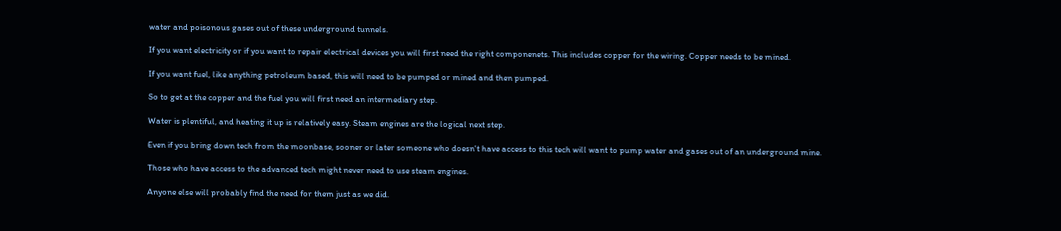water and poisonous gases out of these underground tunnels.

If you want electricity or if you want to repair electrical devices you will first need the right componenets. This includes copper for the wiring. Copper needs to be mined.

If you want fuel, like anything petroleum based, this will need to be pumped or mined and then pumped.

So to get at the copper and the fuel you will first need an intermediary step.

Water is plentiful, and heating it up is relatively easy. Steam engines are the logical next step.

Even if you bring down tech from the moonbase, sooner or later someone who doesn't have access to this tech will want to pump water and gases out of an underground mine.

Those who have access to the advanced tech might never need to use steam engines.

Anyone else will probably find the need for them just as we did.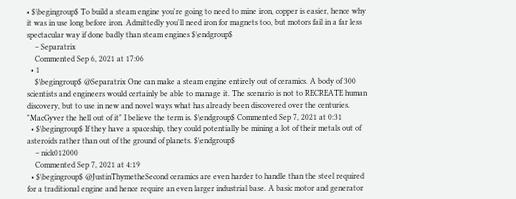• $\begingroup$ To build a steam engine you're going to need to mine iron, copper is easier, hence why it was in use long before iron. Admittedly you'll need iron for magnets too, but motors fail in a far less spectacular way if done badly than steam engines $\endgroup$
    – Separatrix
    Commented Sep 6, 2021 at 17:06
  • 1
    $\begingroup$ @Separatrix One can make a steam engine entirely out of ceramics. A body of 300 scientists and engineers would certainly be able to manage it. The scenario is not to RECREATE human discovery, but to use in new and novel ways what has already been discovered over the centuries. "MacGyver the hell out of it" I believe the term is. $\endgroup$ Commented Sep 7, 2021 at 0:31
  • $\begingroup$ If they have a spaceship, they could potentially be mining a lot of their metals out of asteroids rather than out of the ground of planets. $\endgroup$
    – nick012000
    Commented Sep 7, 2021 at 4:19
  • $\begingroup$ @JustinThymetheSecond ceramics are even harder to handle than the steel required for a traditional engine and hence require an even larger industrial base. A basic motor and generator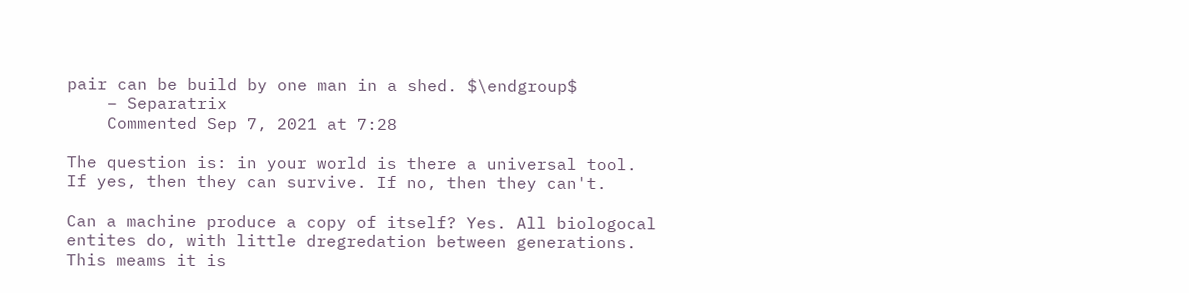pair can be build by one man in a shed. $\endgroup$
    – Separatrix
    Commented Sep 7, 2021 at 7:28

The question is: in your world is there a universal tool. If yes, then they can survive. If no, then they can't.

Can a machine produce a copy of itself? Yes. All biologocal entites do, with little dregredation between generations. This meams it is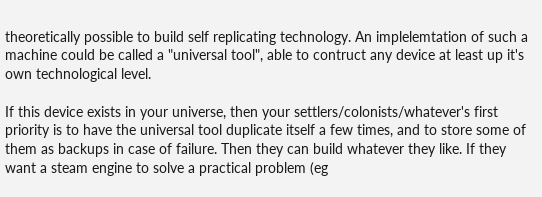theoretically possible to build self replicating technology. An implelemtation of such a machine could be called a "universal tool", able to contruct any device at least up it's own technological level.

If this device exists in your universe, then your settlers/colonists/whatever's first priority is to have the universal tool duplicate itself a few times, and to store some of them as backups in case of failure. Then they can build whatever they like. If they want a steam engine to solve a practical problem (eg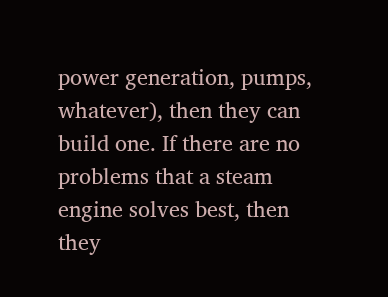power generation, pumps, whatever), then they can build one. If there are no problems that a steam engine solves best, then they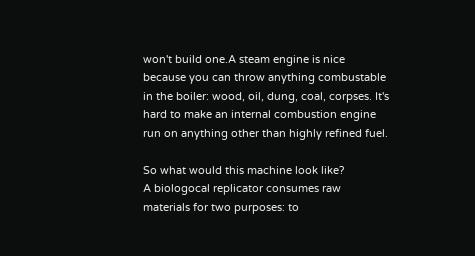won't build one.A steam engine is nice because you can throw anything combustable in the boiler: wood, oil, dung, coal, corpses. It's hard to make an internal combustion engine run on anything other than highly refined fuel.

So what would this machine look like?
A biologocal replicator consumes raw materials for two purposes: to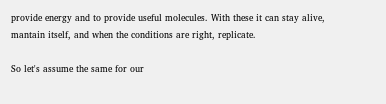provide energy and to provide useful molecules. With these it can stay alive, mantain itself, and when the conditions are right, replicate.

So let's assume the same for our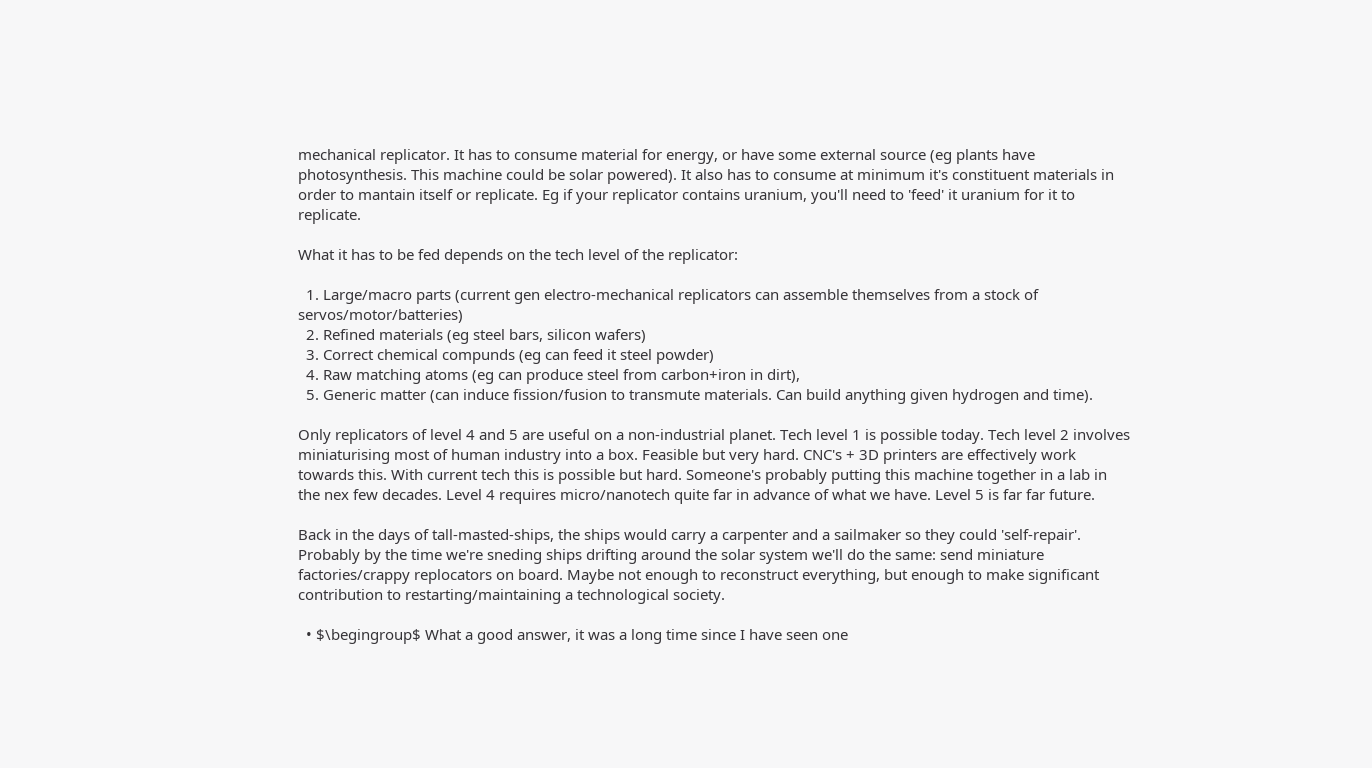mechanical replicator. It has to consume material for energy, or have some external source (eg plants have photosynthesis. This machine could be solar powered). It also has to consume at minimum it's constituent materials in order to mantain itself or replicate. Eg if your replicator contains uranium, you'll need to 'feed' it uranium for it to replicate.

What it has to be fed depends on the tech level of the replicator:

  1. Large/macro parts (current gen electro-mechanical replicators can assemble themselves from a stock of servos/motor/batteries)
  2. Refined materials (eg steel bars, silicon wafers)
  3. Correct chemical compunds (eg can feed it steel powder)
  4. Raw matching atoms (eg can produce steel from carbon+iron in dirt),
  5. Generic matter (can induce fission/fusion to transmute materials. Can build anything given hydrogen and time).

Only replicators of level 4 and 5 are useful on a non-industrial planet. Tech level 1 is possible today. Tech level 2 involves miniaturising most of human industry into a box. Feasible but very hard. CNC's + 3D printers are effectively work towards this. With current tech this is possible but hard. Someone's probably putting this machine together in a lab in the nex few decades. Level 4 requires micro/nanotech quite far in advance of what we have. Level 5 is far far future.

Back in the days of tall-masted-ships, the ships would carry a carpenter and a sailmaker so they could 'self-repair'. Probably by the time we're sneding ships drifting around the solar system we'll do the same: send miniature factories/crappy replocators on board. Maybe not enough to reconstruct everything, but enough to make significant contribution to restarting/maintaining a technological society.

  • $\begingroup$ What a good answer, it was a long time since I have seen one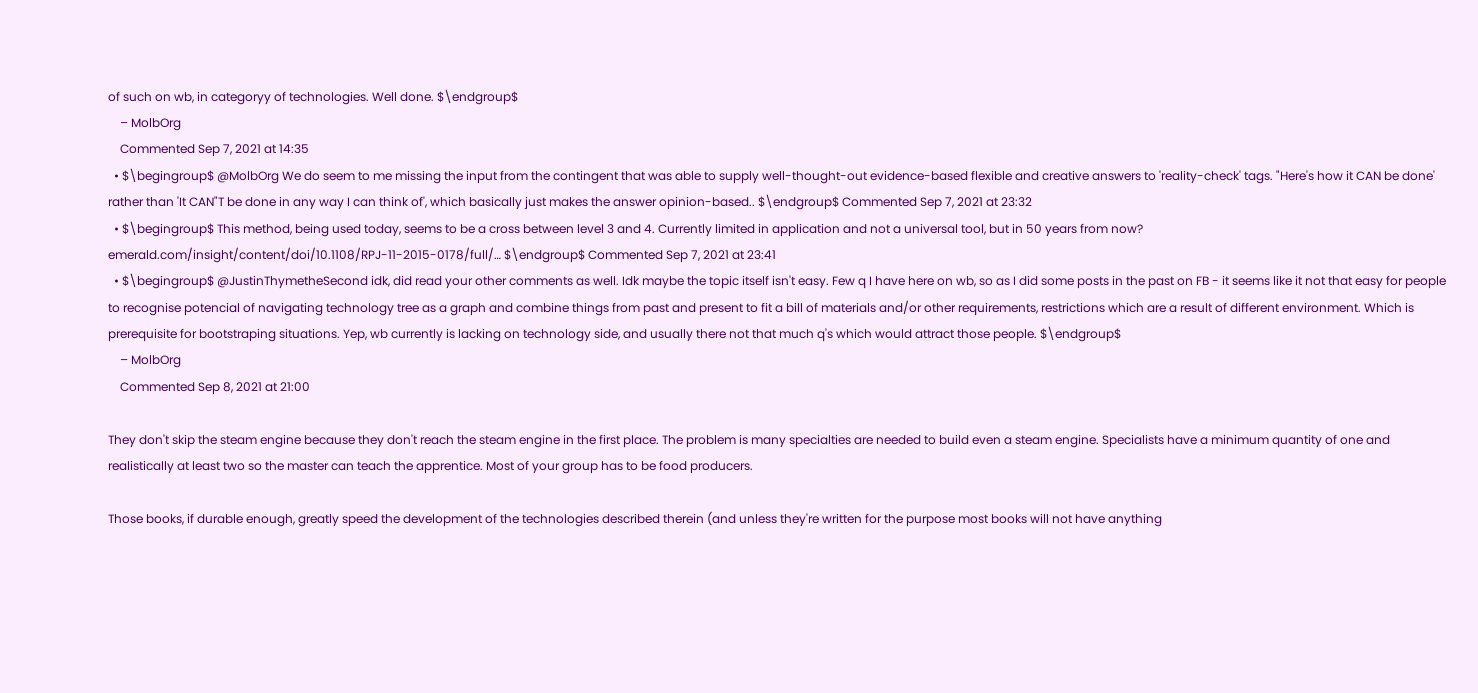of such on wb, in categoryy of technologies. Well done. $\endgroup$
    – MolbOrg
    Commented Sep 7, 2021 at 14:35
  • $\begingroup$ @MolbOrg We do seem to me missing the input from the contingent that was able to supply well-thought-out evidence-based flexible and creative answers to 'reality-check' tags. "Here's how it CAN be done' rather than 'It CAN"T be done in any way I can think of', which basically just makes the answer opinion-based.. $\endgroup$ Commented Sep 7, 2021 at 23:32
  • $\begingroup$ This method, being used today, seems to be a cross between level 3 and 4. Currently limited in application and not a universal tool, but in 50 years from now? emerald.com/insight/content/doi/10.1108/RPJ-11-2015-0178/full/… $\endgroup$ Commented Sep 7, 2021 at 23:41
  • $\begingroup$ @JustinThymetheSecond idk, did read your other comments as well. Idk maybe the topic itself isn't easy. Few q I have here on wb, so as I did some posts in the past on FB - it seems like it not that easy for people to recognise potencial of navigating technology tree as a graph and combine things from past and present to fit a bill of materials and/or other requirements, restrictions which are a result of different environment. Which is prerequisite for bootstraping situations. Yep, wb currently is lacking on technology side, and usually there not that much q's which would attract those people. $\endgroup$
    – MolbOrg
    Commented Sep 8, 2021 at 21:00

They don't skip the steam engine because they don't reach the steam engine in the first place. The problem is many specialties are needed to build even a steam engine. Specialists have a minimum quantity of one and realistically at least two so the master can teach the apprentice. Most of your group has to be food producers.

Those books, if durable enough, greatly speed the development of the technologies described therein (and unless they're written for the purpose most books will not have anything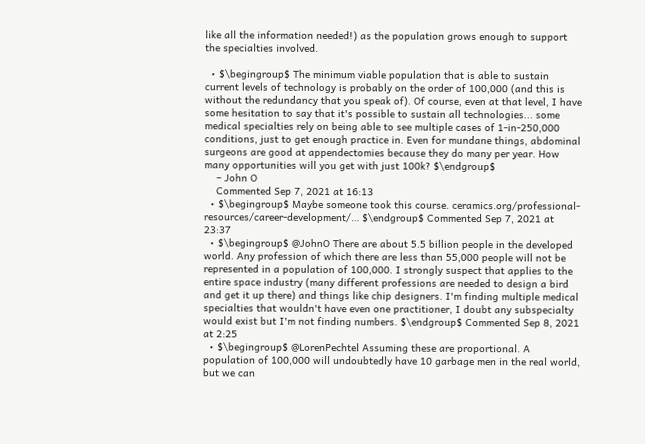like all the information needed!) as the population grows enough to support the specialties involved.

  • $\begingroup$ The minimum viable population that is able to sustain current levels of technology is probably on the order of 100,000 (and this is without the redundancy that you speak of). Of course, even at that level, I have some hesitation to say that it's possible to sustain all technologies... some medical specialties rely on being able to see multiple cases of 1-in-250,000 conditions, just to get enough practice in. Even for mundane things, abdominal surgeons are good at appendectomies because they do many per year. How many opportunities will you get with just 100k? $\endgroup$
    – John O
    Commented Sep 7, 2021 at 16:13
  • $\begingroup$ Maybe someone took this course. ceramics.org/professional-resources/career-development/… $\endgroup$ Commented Sep 7, 2021 at 23:37
  • $\begingroup$ @JohnO There are about 5.5 billion people in the developed world. Any profession of which there are less than 55,000 people will not be represented in a population of 100,000. I strongly suspect that applies to the entire space industry (many different professions are needed to design a bird and get it up there) and things like chip designers. I'm finding multiple medical specialties that wouldn't have even one practitioner, I doubt any subspecialty would exist but I'm not finding numbers. $\endgroup$ Commented Sep 8, 2021 at 2:25
  • $\begingroup$ @LorenPechtel Assuming these are proportional. A population of 100,000 will undoubtedly have 10 garbage men in the real world, but we can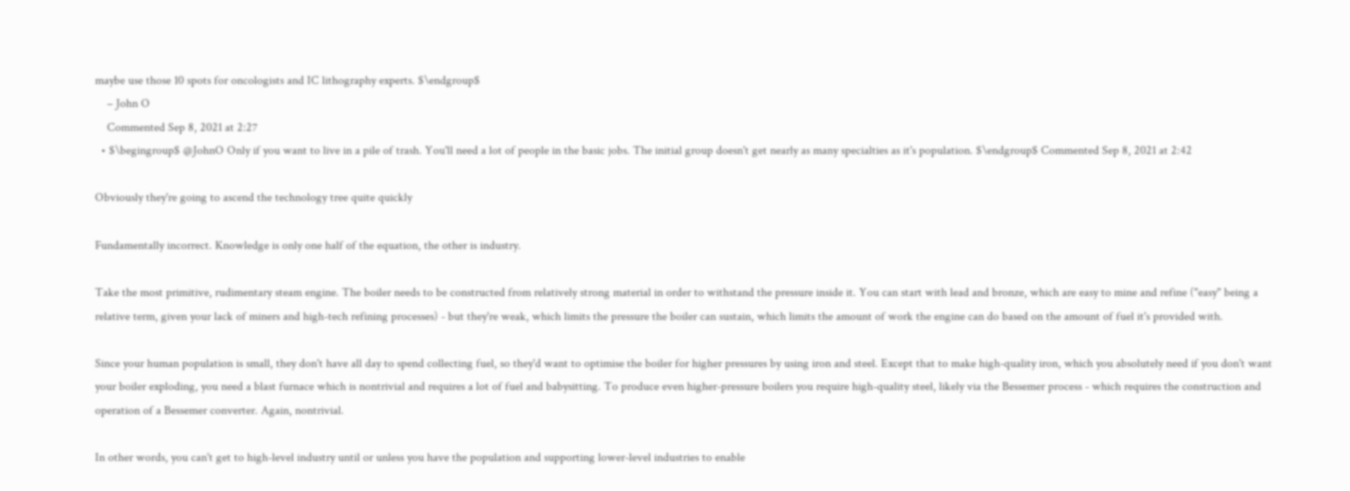maybe use those 10 spots for oncologists and IC lithography experts. $\endgroup$
    – John O
    Commented Sep 8, 2021 at 2:27
  • $\begingroup$ @JohnO Only if you want to live in a pile of trash. You'll need a lot of people in the basic jobs. The initial group doesn't get nearly as many specialties as it's population. $\endgroup$ Commented Sep 8, 2021 at 2:42

Obviously they're going to ascend the technology tree quite quickly

Fundamentally incorrect. Knowledge is only one half of the equation, the other is industry.

Take the most primitive, rudimentary steam engine. The boiler needs to be constructed from relatively strong material in order to withstand the pressure inside it. You can start with lead and bronze, which are easy to mine and refine ("easy" being a relative term, given your lack of miners and high-tech refining processes) - but they're weak, which limits the pressure the boiler can sustain, which limits the amount of work the engine can do based on the amount of fuel it's provided with.

Since your human population is small, they don't have all day to spend collecting fuel, so they'd want to optimise the boiler for higher pressures by using iron and steel. Except that to make high-quality iron, which you absolutely need if you don't want your boiler exploding, you need a blast furnace which is nontrivial and requires a lot of fuel and babysitting. To produce even higher-pressure boilers you require high-quality steel, likely via the Bessemer process - which requires the construction and operation of a Bessemer converter. Again, nontrivial.

In other words, you can't get to high-level industry until or unless you have the population and supporting lower-level industries to enable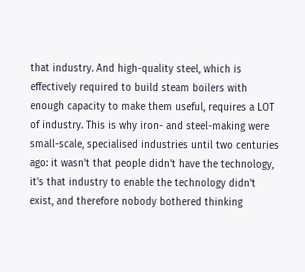that industry. And high-quality steel, which is effectively required to build steam boilers with enough capacity to make them useful, requires a LOT of industry. This is why iron- and steel-making were small-scale, specialised industries until two centuries ago: it wasn't that people didn't have the technology, it's that industry to enable the technology didn't exist, and therefore nobody bothered thinking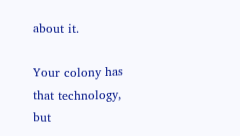about it.

Your colony has that technology, but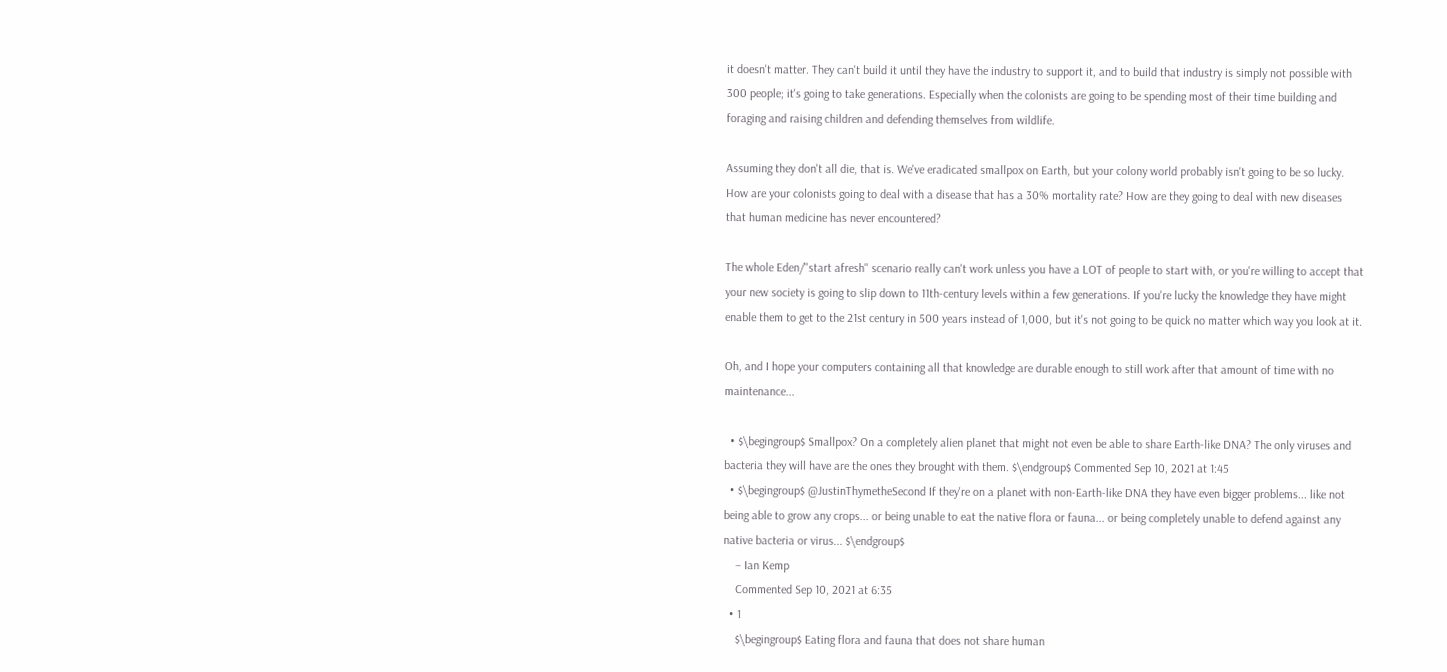it doesn't matter. They can't build it until they have the industry to support it, and to build that industry is simply not possible with 300 people; it's going to take generations. Especially when the colonists are going to be spending most of their time building and foraging and raising children and defending themselves from wildlife.

Assuming they don't all die, that is. We've eradicated smallpox on Earth, but your colony world probably isn't going to be so lucky. How are your colonists going to deal with a disease that has a 30% mortality rate? How are they going to deal with new diseases that human medicine has never encountered?

The whole Eden/"start afresh" scenario really can't work unless you have a LOT of people to start with, or you're willing to accept that your new society is going to slip down to 11th-century levels within a few generations. If you're lucky the knowledge they have might enable them to get to the 21st century in 500 years instead of 1,000, but it's not going to be quick no matter which way you look at it.

Oh, and I hope your computers containing all that knowledge are durable enough to still work after that amount of time with no maintenance...

  • $\begingroup$ Smallpox? On a completely alien planet that might not even be able to share Earth-like DNA? The only viruses and bacteria they will have are the ones they brought with them. $\endgroup$ Commented Sep 10, 2021 at 1:45
  • $\begingroup$ @JustinThymetheSecond If they're on a planet with non-Earth-like DNA they have even bigger problems... like not being able to grow any crops... or being unable to eat the native flora or fauna... or being completely unable to defend against any native bacteria or virus... $\endgroup$
    – Ian Kemp
    Commented Sep 10, 2021 at 6:35
  • 1
    $\begingroup$ Eating flora and fauna that does not share human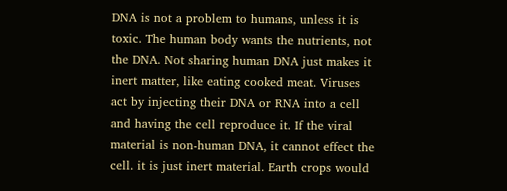DNA is not a problem to humans, unless it is toxic. The human body wants the nutrients, not the DNA. Not sharing human DNA just makes it inert matter, like eating cooked meat. Viruses act by injecting their DNA or RNA into a cell and having the cell reproduce it. If the viral material is non-human DNA, it cannot effect the cell. it is just inert material. Earth crops would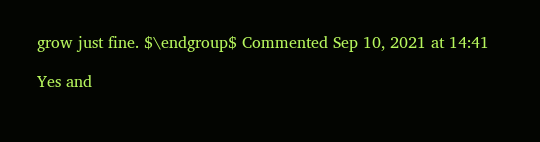grow just fine. $\endgroup$ Commented Sep 10, 2021 at 14:41

Yes and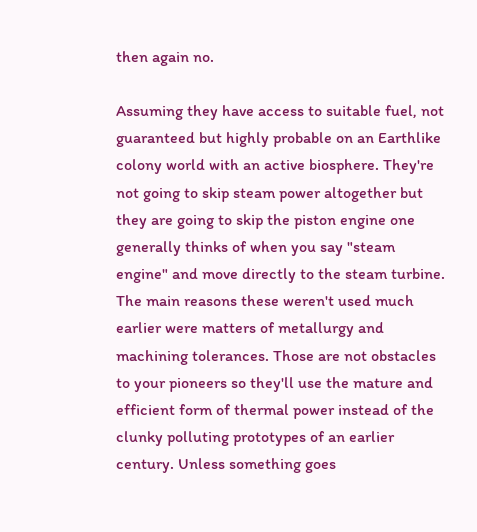then again no.

Assuming they have access to suitable fuel, not guaranteed but highly probable on an Earthlike colony world with an active biosphere. They're not going to skip steam power altogether but they are going to skip the piston engine one generally thinks of when you say "steam engine" and move directly to the steam turbine. The main reasons these weren't used much earlier were matters of metallurgy and machining tolerances. Those are not obstacles to your pioneers so they'll use the mature and efficient form of thermal power instead of the clunky polluting prototypes of an earlier century. Unless something goes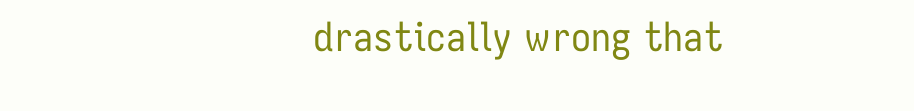drastically wrong that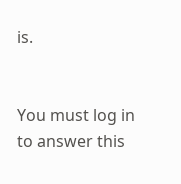is.


You must log in to answer this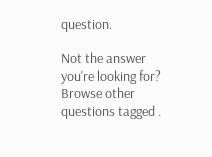question.

Not the answer you're looking for? Browse other questions tagged .